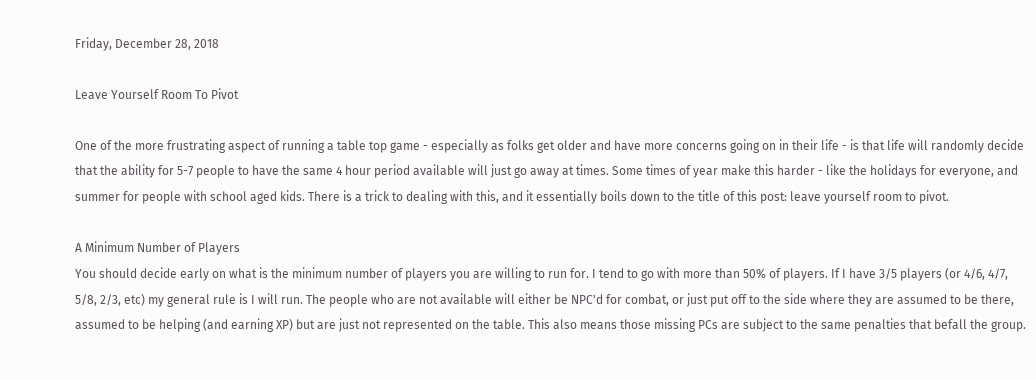Friday, December 28, 2018

Leave Yourself Room To Pivot

One of the more frustrating aspect of running a table top game - especially as folks get older and have more concerns going on in their life - is that life will randomly decide that the ability for 5-7 people to have the same 4 hour period available will just go away at times. Some times of year make this harder - like the holidays for everyone, and summer for people with school aged kids. There is a trick to dealing with this, and it essentially boils down to the title of this post: leave yourself room to pivot.

A Minimum Number of Players
You should decide early on what is the minimum number of players you are willing to run for. I tend to go with more than 50% of players. If I have 3/5 players (or 4/6, 4/7, 5/8, 2/3, etc) my general rule is I will run. The people who are not available will either be NPC'd for combat, or just put off to the side where they are assumed to be there, assumed to be helping (and earning XP) but are just not represented on the table. This also means those missing PCs are subject to the same penalties that befall the group.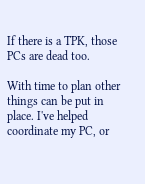If there is a TPK, those PCs are dead too.

With time to plan other things can be put in place. I've helped coordinate my PC, or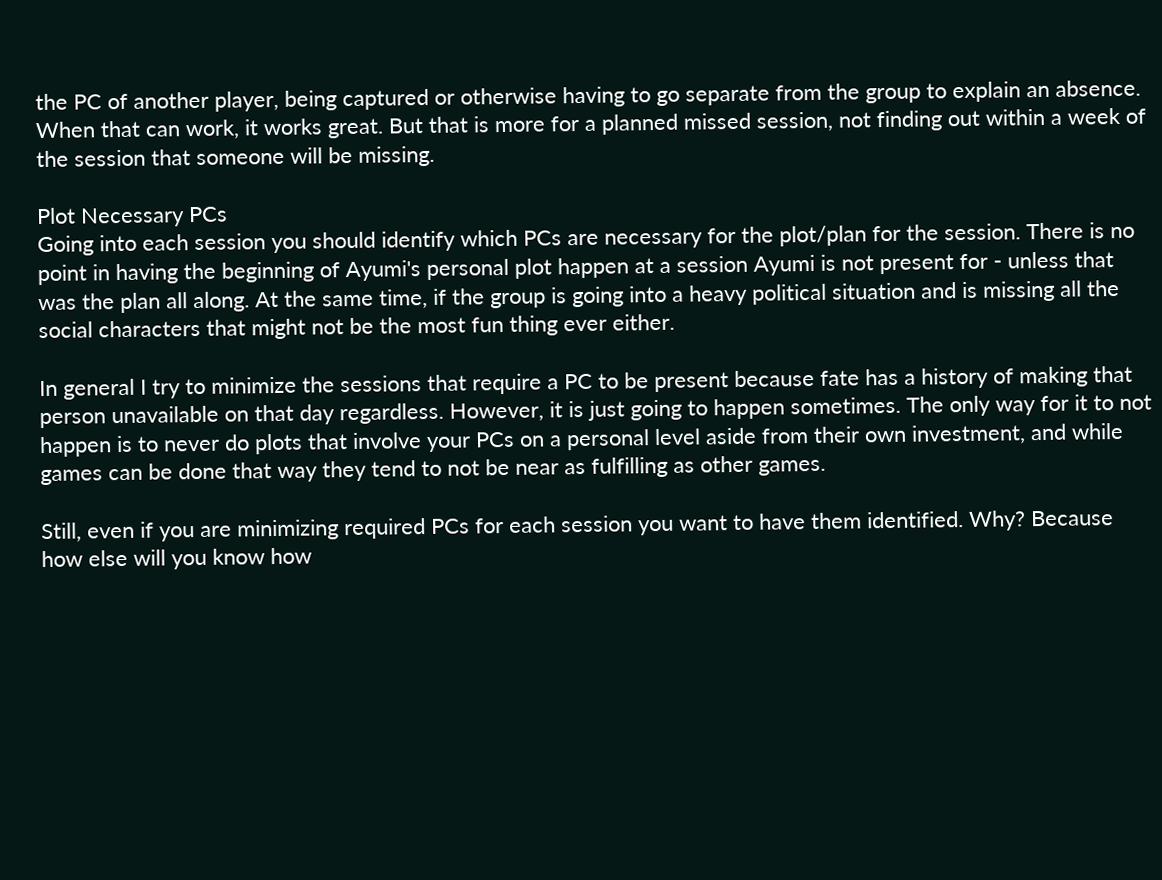the PC of another player, being captured or otherwise having to go separate from the group to explain an absence. When that can work, it works great. But that is more for a planned missed session, not finding out within a week of the session that someone will be missing.

Plot Necessary PCs
Going into each session you should identify which PCs are necessary for the plot/plan for the session. There is no point in having the beginning of Ayumi's personal plot happen at a session Ayumi is not present for - unless that was the plan all along. At the same time, if the group is going into a heavy political situation and is missing all the social characters that might not be the most fun thing ever either.

In general I try to minimize the sessions that require a PC to be present because fate has a history of making that person unavailable on that day regardless. However, it is just going to happen sometimes. The only way for it to not happen is to never do plots that involve your PCs on a personal level aside from their own investment, and while games can be done that way they tend to not be near as fulfilling as other games.

Still, even if you are minimizing required PCs for each session you want to have them identified. Why? Because how else will you know how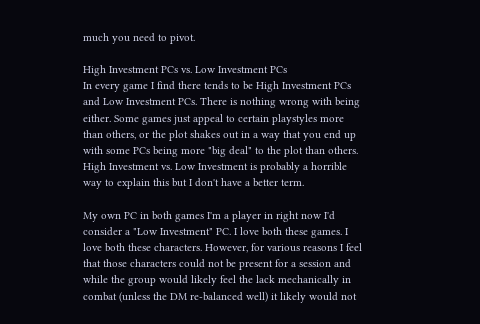much you need to pivot.

High Investment PCs vs. Low Investment PCs
In every game I find there tends to be High Investment PCs and Low Investment PCs. There is nothing wrong with being either. Some games just appeal to certain playstyles more than others, or the plot shakes out in a way that you end up with some PCs being more "big deal" to the plot than others. High Investment vs. Low Investment is probably a horrible way to explain this but I don't have a better term.

My own PC in both games I'm a player in right now I'd consider a "Low Investment" PC. I love both these games. I love both these characters. However, for various reasons I feel that those characters could not be present for a session and while the group would likely feel the lack mechanically in combat (unless the DM re-balanced well) it likely would not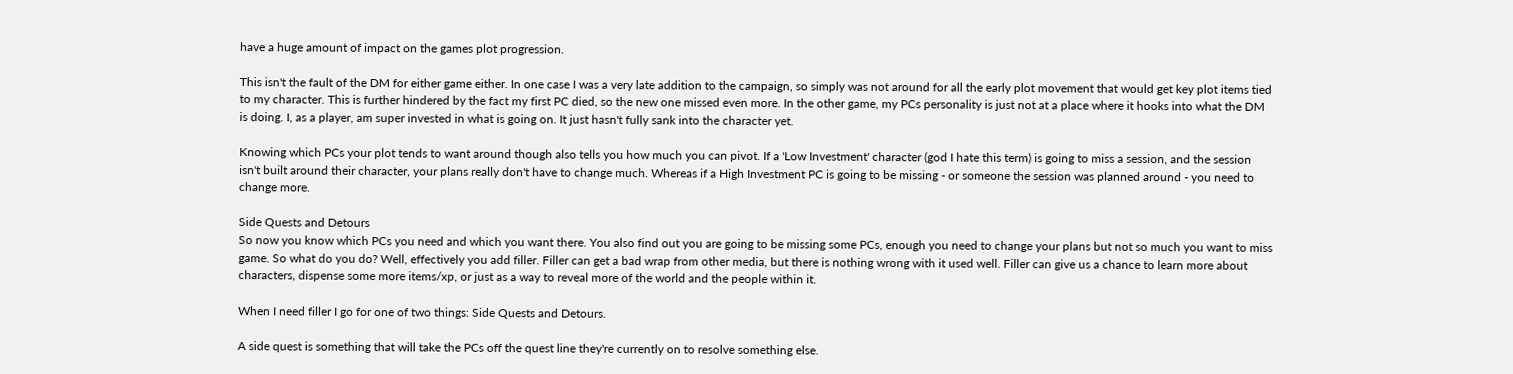have a huge amount of impact on the games plot progression.

This isn't the fault of the DM for either game either. In one case I was a very late addition to the campaign, so simply was not around for all the early plot movement that would get key plot items tied to my character. This is further hindered by the fact my first PC died, so the new one missed even more. In the other game, my PCs personality is just not at a place where it hooks into what the DM is doing. I, as a player, am super invested in what is going on. It just hasn't fully sank into the character yet.

Knowing which PCs your plot tends to want around though also tells you how much you can pivot. If a 'Low Investment' character (god I hate this term) is going to miss a session, and the session isn't built around their character, your plans really don't have to change much. Whereas if a High Investment PC is going to be missing - or someone the session was planned around - you need to change more.

Side Quests and Detours
So now you know which PCs you need and which you want there. You also find out you are going to be missing some PCs, enough you need to change your plans but not so much you want to miss game. So what do you do? Well, effectively you add filler. Filler can get a bad wrap from other media, but there is nothing wrong with it used well. Filler can give us a chance to learn more about characters, dispense some more items/xp, or just as a way to reveal more of the world and the people within it.

When I need filler I go for one of two things: Side Quests and Detours.

A side quest is something that will take the PCs off the quest line they're currently on to resolve something else.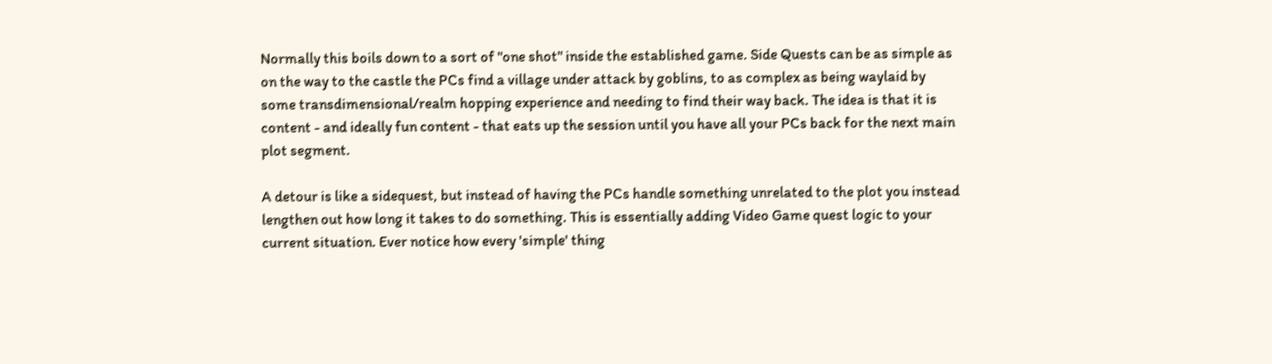Normally this boils down to a sort of "one shot" inside the established game. Side Quests can be as simple as on the way to the castle the PCs find a village under attack by goblins, to as complex as being waylaid by some transdimensional/realm hopping experience and needing to find their way back. The idea is that it is content - and ideally fun content - that eats up the session until you have all your PCs back for the next main plot segment.

A detour is like a sidequest, but instead of having the PCs handle something unrelated to the plot you instead lengthen out how long it takes to do something. This is essentially adding Video Game quest logic to your current situation. Ever notice how every 'simple' thing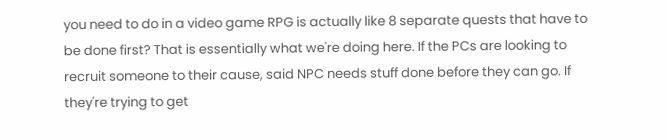you need to do in a video game RPG is actually like 8 separate quests that have to be done first? That is essentially what we're doing here. If the PCs are looking to recruit someone to their cause, said NPC needs stuff done before they can go. If they're trying to get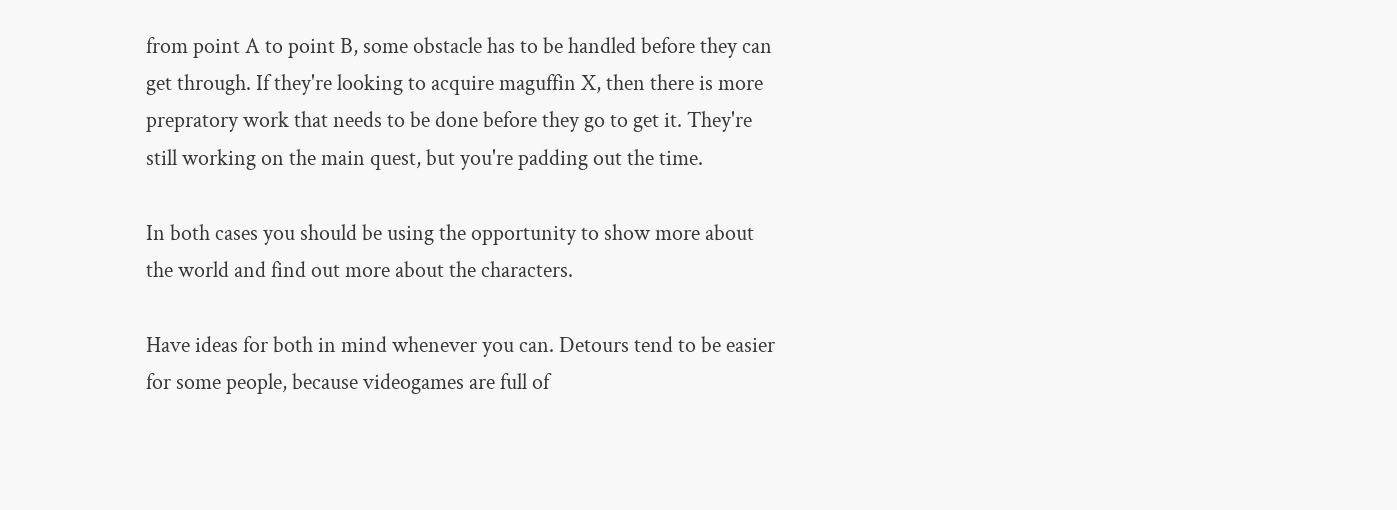from point A to point B, some obstacle has to be handled before they can get through. If they're looking to acquire maguffin X, then there is more prepratory work that needs to be done before they go to get it. They're still working on the main quest, but you're padding out the time.

In both cases you should be using the opportunity to show more about the world and find out more about the characters.

Have ideas for both in mind whenever you can. Detours tend to be easier for some people, because videogames are full of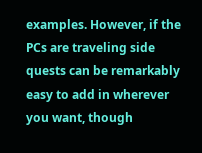examples. However, if the PCs are traveling side quests can be remarkably easy to add in wherever you want, though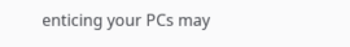enticing your PCs may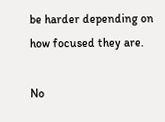be harder depending on how focused they are.

No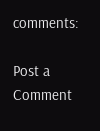comments:

Post a Comment